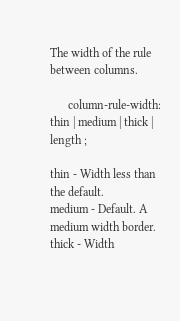The width of the rule between columns.

      column-rule-width: thin | medium | thick | length ;

thin - Width less than the default.
medium - Default. A medium width border.
thick - Width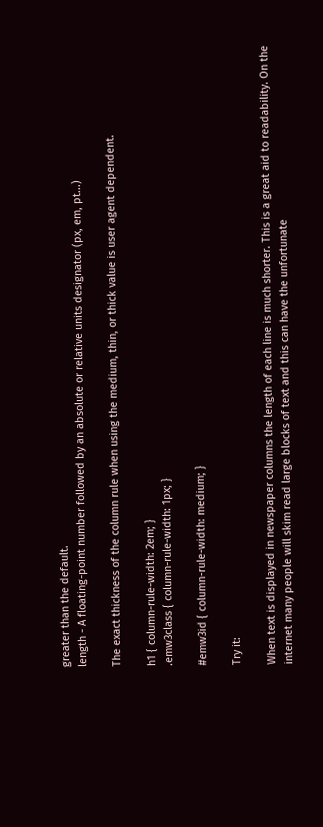greater than the default.
length - A floating-point number followed by an absolute or relative units designator (px, em, pt...)

The exact thickness of the column rule when using the medium, thin, or thick value is user agent dependent.

h1 { column-rule-width: 2em; }
.emw3class { column-rule-width: 1px; }

#emw3id { column-rule-width: medium; }

Try it:

When text is displayed in newspaper columns the length of each line is much shorter. This is a great aid to readability. On the internet many people will skim read large blocks of text and this can have the unfortunate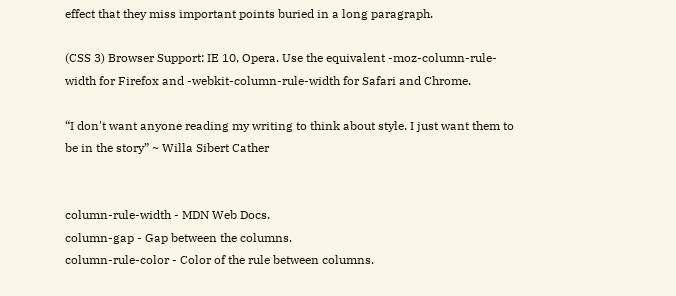effect that they miss important points buried in a long paragraph.

(CSS 3) Browser Support: IE 10, Opera. Use the equivalent -moz-column-rule-width for Firefox and -webkit-column-rule-width for Safari and Chrome.

“I don't want anyone reading my writing to think about style. I just want them to be in the story” ~ Willa Sibert Cather


column-rule-width - MDN Web Docs.
column-gap - Gap between the columns.
column-rule-color - Color of the rule between columns.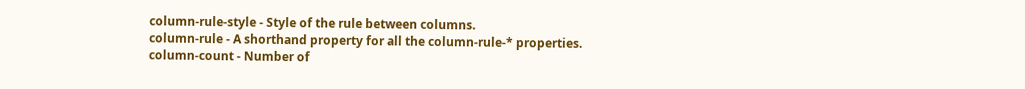column-rule-style - Style of the rule between columns.
column-rule - A shorthand property for all the column-rule-* properties.
column-count - Number of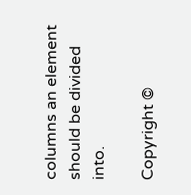columns an element should be divided into.

Copyright ©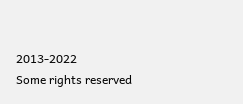2013-2022
Some rights reserved